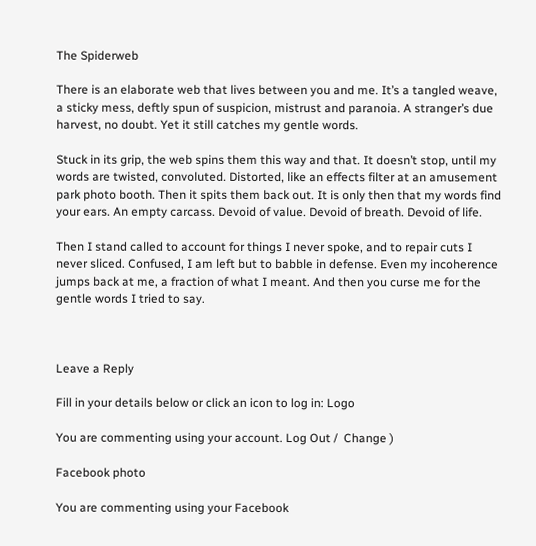The Spiderweb

There is an elaborate web that lives between you and me. It’s a tangled weave, a sticky mess, deftly spun of suspicion, mistrust and paranoia. A stranger’s due harvest, no doubt. Yet it still catches my gentle words.

Stuck in its grip, the web spins them this way and that. It doesn’t stop, until my words are twisted, convoluted. Distorted, like an effects filter at an amusement park photo booth. Then it spits them back out. It is only then that my words find your ears. An empty carcass. Devoid of value. Devoid of breath. Devoid of life.

Then I stand called to account for things I never spoke, and to repair cuts I never sliced. Confused, I am left but to babble in defense. Even my incoherence jumps back at me, a fraction of what I meant. And then you curse me for the gentle words I tried to say.



Leave a Reply

Fill in your details below or click an icon to log in: Logo

You are commenting using your account. Log Out /  Change )

Facebook photo

You are commenting using your Facebook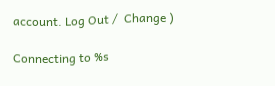account. Log Out /  Change )

Connecting to %s